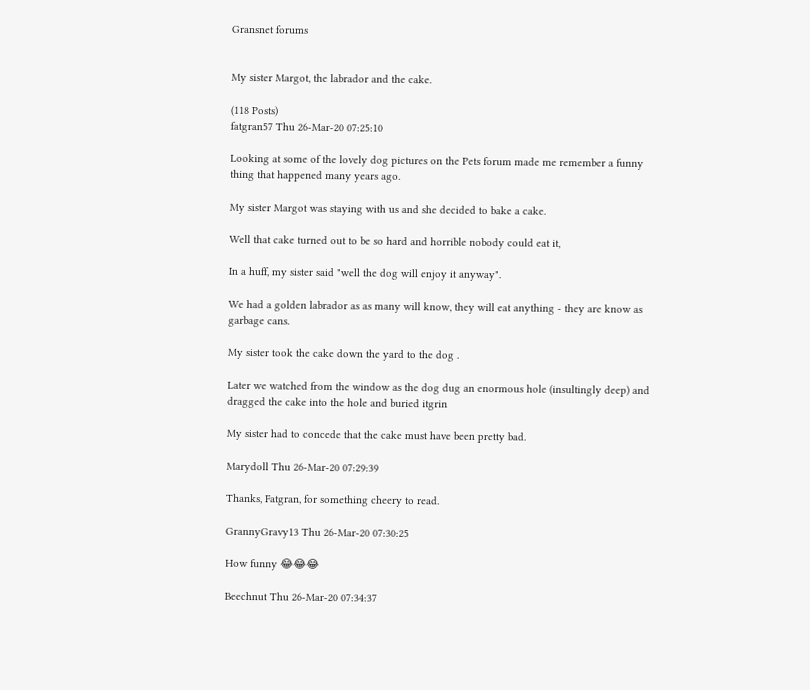Gransnet forums


My sister Margot, the labrador and the cake.

(118 Posts)
fatgran57 Thu 26-Mar-20 07:25:10

Looking at some of the lovely dog pictures on the Pets forum made me remember a funny thing that happened many years ago.

My sister Margot was staying with us and she decided to bake a cake.

Well that cake turned out to be so hard and horrible nobody could eat it,

In a huff, my sister said "well the dog will enjoy it anyway".

We had a golden labrador as as many will know, they will eat anything - they are know as garbage cans.

My sister took the cake down the yard to the dog .

Later we watched from the window as the dog dug an enormous hole (insultingly deep) and dragged the cake into the hole and buried itgrin

My sister had to concede that the cake must have been pretty bad.

Marydoll Thu 26-Mar-20 07:29:39

Thanks, Fatgran, for something cheery to read.

GrannyGravy13 Thu 26-Mar-20 07:30:25

How funny 😂😂😂

Beechnut Thu 26-Mar-20 07:34:37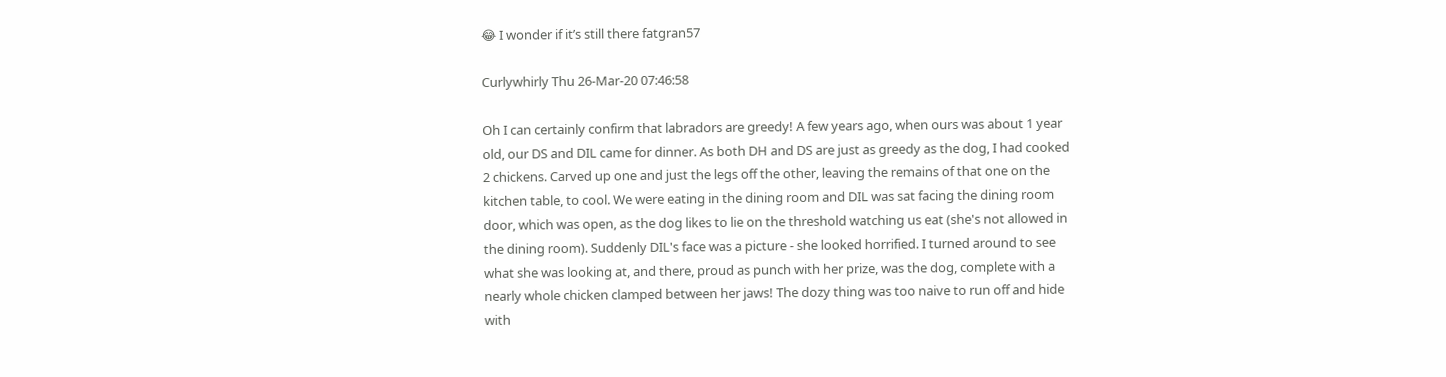😂 I wonder if it’s still there fatgran57

Curlywhirly Thu 26-Mar-20 07:46:58

Oh I can certainly confirm that labradors are greedy! A few years ago, when ours was about 1 year old, our DS and DIL came for dinner. As both DH and DS are just as greedy as the dog, I had cooked 2 chickens. Carved up one and just the legs off the other, leaving the remains of that one on the kitchen table, to cool. We were eating in the dining room and DIL was sat facing the dining room door, which was open, as the dog likes to lie on the threshold watching us eat (she's not allowed in the dining room). Suddenly DIL's face was a picture - she looked horrified. I turned around to see what she was looking at, and there, proud as punch with her prize, was the dog, complete with a nearly whole chicken clamped between her jaws! The dozy thing was too naive to run off and hide with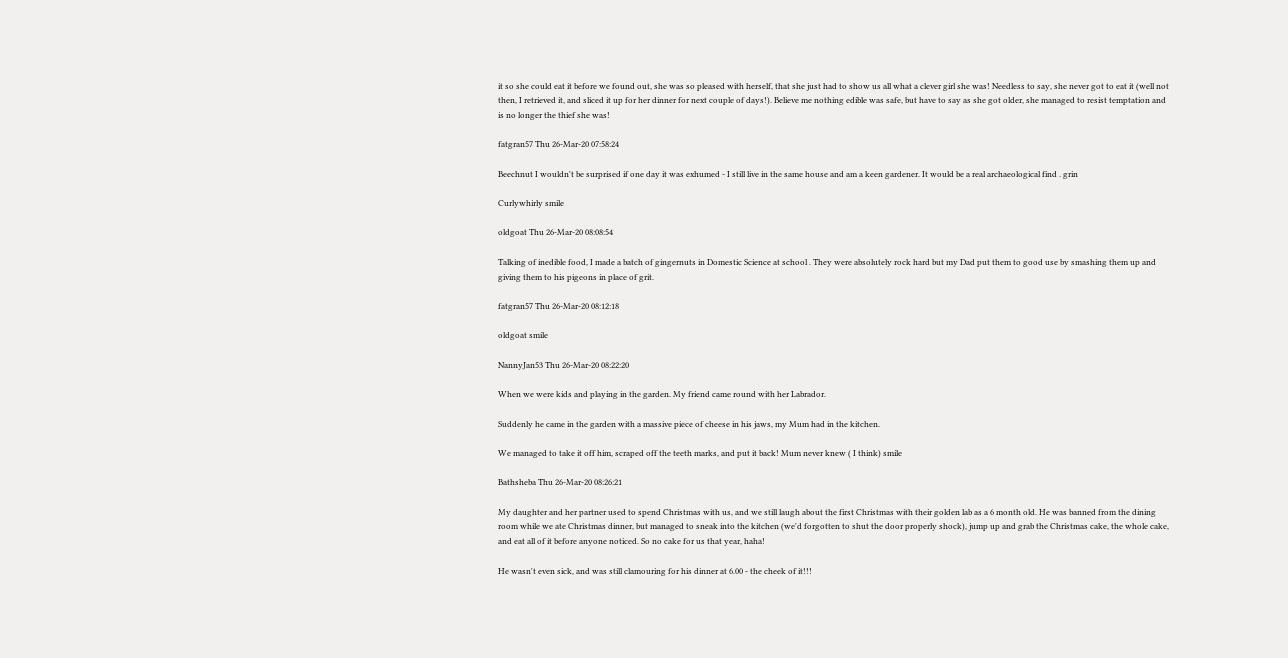it so she could eat it before we found out, she was so pleased with herself, that she just had to show us all what a clever girl she was! Needless to say, she never got to eat it (well not then, I retrieved it, and sliced it up for her dinner for next couple of days!). Believe me nothing edible was safe, but have to say as she got older, she managed to resist temptation and is no longer the thief she was!

fatgran57 Thu 26-Mar-20 07:58:24

Beechnut I wouldn't be surprised if one day it was exhumed - I still live in the same house and am a keen gardener. It would be a real archaeological find . grin

Curlywhirly smile

oldgoat Thu 26-Mar-20 08:08:54

Talking of inedible food, I made a batch of gingernuts in Domestic Science at school . They were absolutely rock hard but my Dad put them to good use by smashing them up and giving them to his pigeons in place of grit.

fatgran57 Thu 26-Mar-20 08:12:18

oldgoat smile

NannyJan53 Thu 26-Mar-20 08:22:20

When we were kids and playing in the garden. My friend came round with her Labrador.

Suddenly he came in the garden with a massive piece of cheese in his jaws, my Mum had in the kitchen.

We managed to take it off him, scraped off the teeth marks, and put it back! Mum never knew ( I think) smile

Bathsheba Thu 26-Mar-20 08:26:21

My daughter and her partner used to spend Christmas with us, and we still laugh about the first Christmas with their golden lab as a 6 month old. He was banned from the dining room while we ate Christmas dinner, but managed to sneak into the kitchen (we'd forgotten to shut the door properly shock), jump up and grab the Christmas cake, the whole cake, and eat all of it before anyone noticed. So no cake for us that year, haha!

He wasn't even sick, and was still clamouring for his dinner at 6.00 - the cheek of it!!!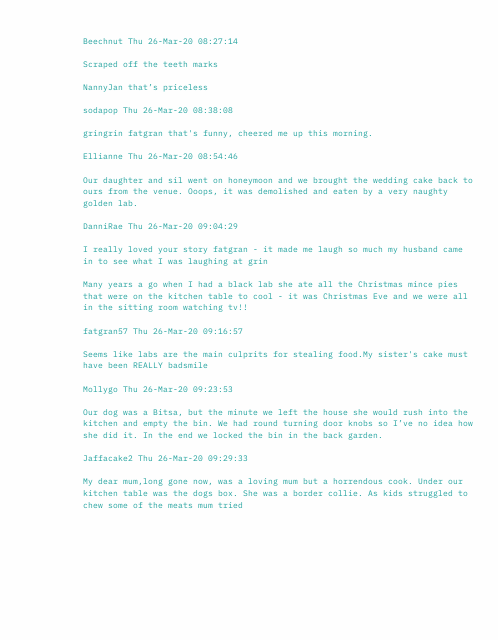Beechnut Thu 26-Mar-20 08:27:14

Scraped off the teeth marks

NannyJan that’s priceless

sodapop Thu 26-Mar-20 08:38:08

gringrin fatgran that's funny, cheered me up this morning.

Ellianne Thu 26-Mar-20 08:54:46

Our daughter and sil went on honeymoon and we brought the wedding cake back to ours from the venue. Ooops, it was demolished and eaten by a very naughty golden lab.

DanniRae Thu 26-Mar-20 09:04:29

I really loved your story fatgran - it made me laugh so much my husband came in to see what I was laughing at grin

Many years a go when I had a black lab she ate all the Christmas mince pies that were on the kitchen table to cool - it was Christmas Eve and we were all in the sitting room watching tv!!

fatgran57 Thu 26-Mar-20 09:16:57

Seems like labs are the main culprits for stealing food.My sister's cake must have been REALLY badsmile

Mollygo Thu 26-Mar-20 09:23:53

Our dog was a Bitsa, but the minute we left the house she would rush into the kitchen and empty the bin. We had round turning door knobs so I’ve no idea how she did it. In the end we locked the bin in the back garden.

Jaffacake2 Thu 26-Mar-20 09:29:33

My dear mum,long gone now, was a loving mum but a horrendous cook. Under our kitchen table was the dogs box. She was a border collie. As kids struggled to chew some of the meats mum tried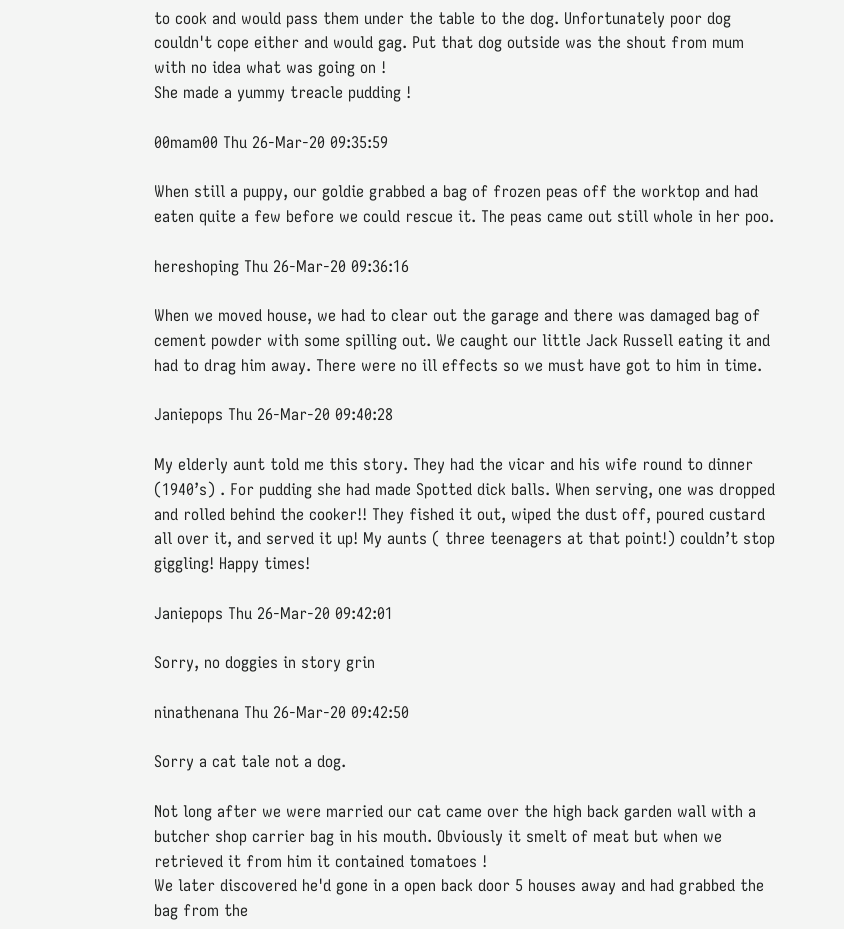to cook and would pass them under the table to the dog. Unfortunately poor dog couldn't cope either and would gag. Put that dog outside was the shout from mum with no idea what was going on !
She made a yummy treacle pudding !

00mam00 Thu 26-Mar-20 09:35:59

When still a puppy, our goldie grabbed a bag of frozen peas off the worktop and had eaten quite a few before we could rescue it. The peas came out still whole in her poo.

hereshoping Thu 26-Mar-20 09:36:16

When we moved house, we had to clear out the garage and there was damaged bag of cement powder with some spilling out. We caught our little Jack Russell eating it and had to drag him away. There were no ill effects so we must have got to him in time.

Janiepops Thu 26-Mar-20 09:40:28

My elderly aunt told me this story. They had the vicar and his wife round to dinner (1940’s) . For pudding she had made Spotted dick balls. When serving, one was dropped and rolled behind the cooker!! They fished it out, wiped the dust off, poured custard all over it, and served it up! My aunts ( three teenagers at that point!) couldn’t stop giggling! Happy times!

Janiepops Thu 26-Mar-20 09:42:01

Sorry, no doggies in story grin

ninathenana Thu 26-Mar-20 09:42:50

Sorry a cat tale not a dog.

Not long after we were married our cat came over the high back garden wall with a butcher shop carrier bag in his mouth. Obviously it smelt of meat but when we retrieved it from him it contained tomatoes !
We later discovered he'd gone in a open back door 5 houses away and had grabbed the bag from the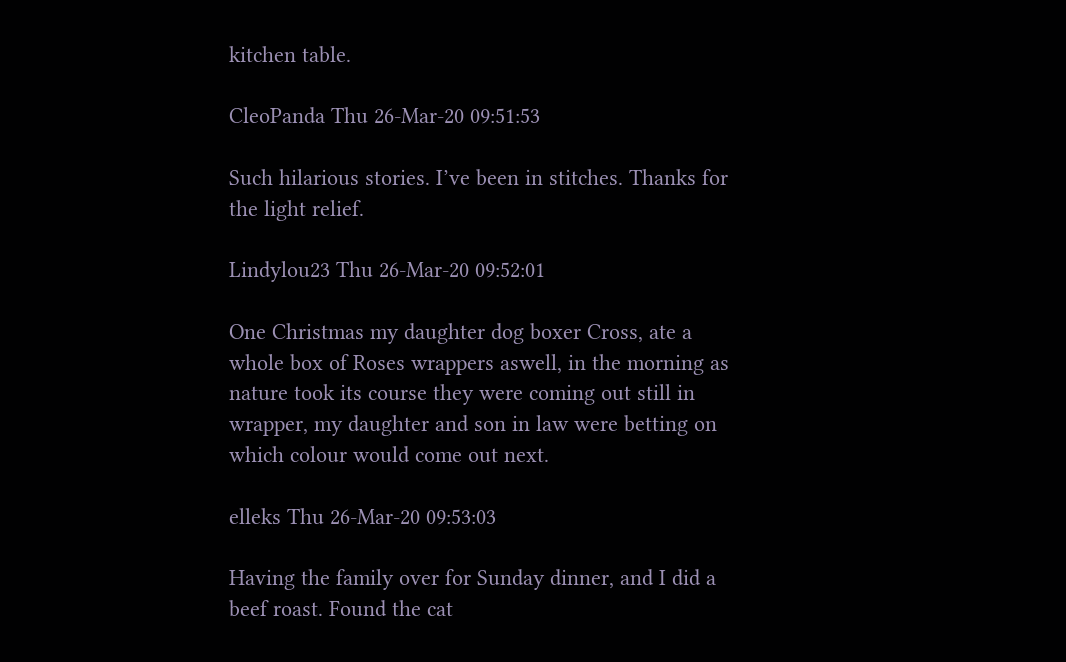kitchen table.

CleoPanda Thu 26-Mar-20 09:51:53

Such hilarious stories. I’ve been in stitches. Thanks for the light relief.

Lindylou23 Thu 26-Mar-20 09:52:01

One Christmas my daughter dog boxer Cross, ate a whole box of Roses wrappers aswell, in the morning as nature took its course they were coming out still in wrapper, my daughter and son in law were betting on which colour would come out next.

elleks Thu 26-Mar-20 09:53:03

Having the family over for Sunday dinner, and I did a beef roast. Found the cat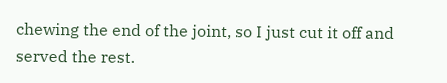chewing the end of the joint, so I just cut it off and served the rest.